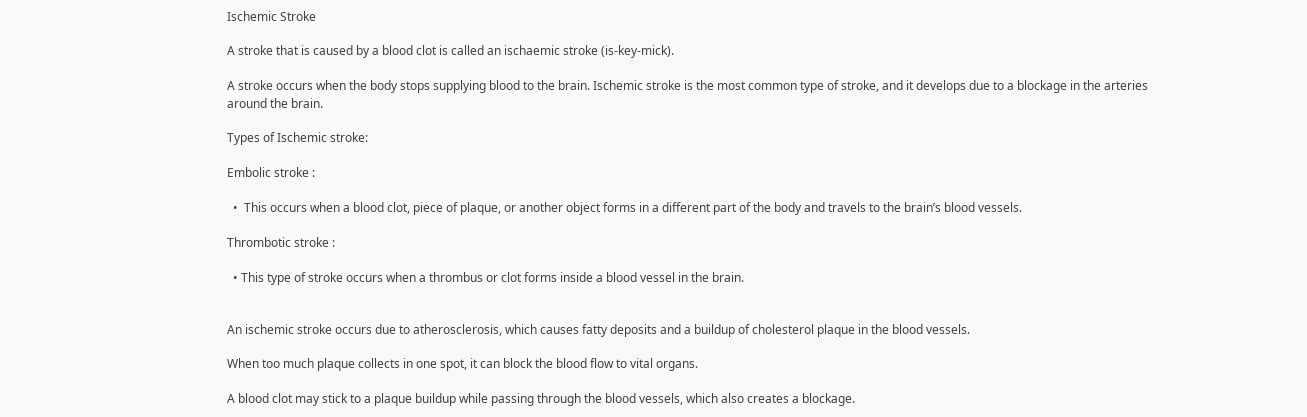Ischemic Stroke

A stroke that is caused by a blood clot is called an ischaemic stroke (is-key-mick).

A stroke occurs when the body stops supplying blood to the brain. Ischemic stroke is the most common type of stroke, and it develops due to a blockage in the arteries around the brain.

Types of Ischemic stroke:

Embolic stroke :

  •  This occurs when a blood clot, piece of plaque, or another object forms in a different part of the body and travels to the brain’s blood vessels.

Thrombotic stroke :

  • This type of stroke occurs when a thrombus or clot forms inside a blood vessel in the brain.


An ischemic stroke occurs due to atherosclerosis, which causes fatty deposits and a buildup of cholesterol plaque in the blood vessels.

When too much plaque collects in one spot, it can block the blood flow to vital organs.

A blood clot may stick to a plaque buildup while passing through the blood vessels, which also creates a blockage.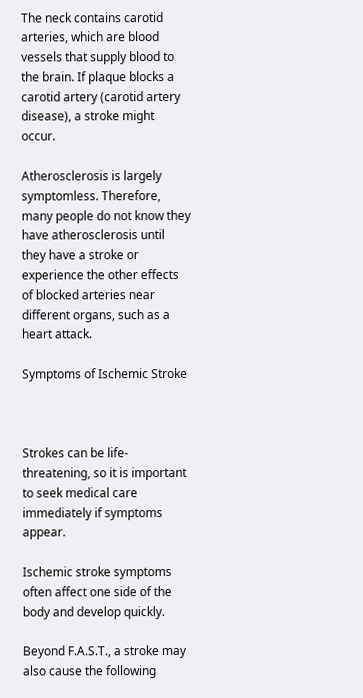The neck contains carotid arteries, which are blood vessels that supply blood to the brain. If plaque blocks a carotid artery (carotid artery disease), a stroke might occur.

Atherosclerosis is largely symptomless. Therefore, many people do not know they have atherosclerosis until they have a stroke or experience the other effects of blocked arteries near different organs, such as a heart attack.

Symptoms of Ischemic Stroke



Strokes can be life-threatening, so it is important to seek medical care immediately if symptoms appear.

Ischemic stroke symptoms often affect one side of the body and develop quickly.

Beyond F.A.S.T., a stroke may also cause the following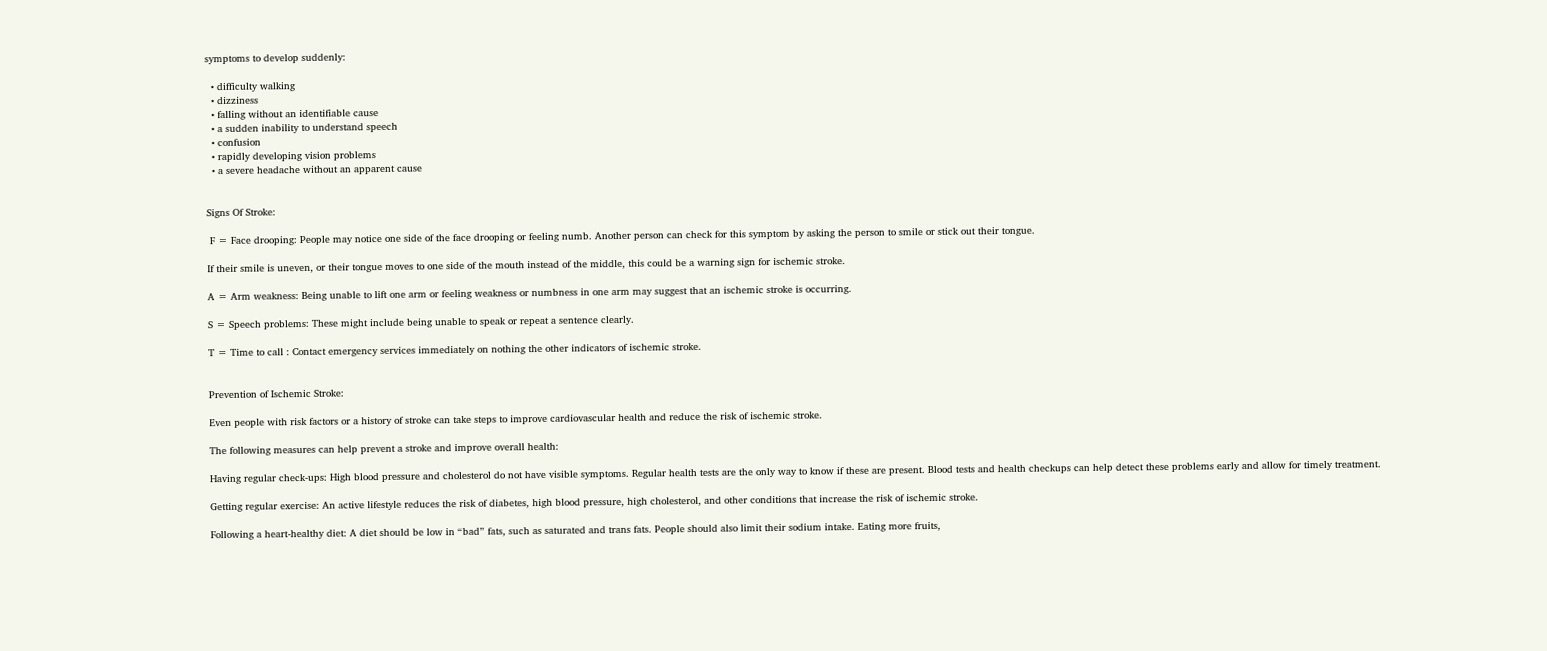symptoms to develop suddenly:

  • difficulty walking
  • dizziness
  • falling without an identifiable cause
  • a sudden inability to understand speech
  • confusion
  • rapidly developing vision problems
  • a severe headache without an apparent cause


Signs Of Stroke:

 F = Face drooping: People may notice one side of the face drooping or feeling numb. Another person can check for this symptom by asking the person to smile or stick out their tongue.

If their smile is uneven, or their tongue moves to one side of the mouth instead of the middle, this could be a warning sign for ischemic stroke.

A = Arm weakness: Being unable to lift one arm or feeling weakness or numbness in one arm may suggest that an ischemic stroke is occurring.

S = Speech problems: These might include being unable to speak or repeat a sentence clearly.

T = Time to call : Contact emergency services immediately on nothing the other indicators of ischemic stroke.


Prevention of Ischemic Stroke:

Even people with risk factors or a history of stroke can take steps to improve cardiovascular health and reduce the risk of ischemic stroke.

The following measures can help prevent a stroke and improve overall health:

Having regular check-ups: High blood pressure and cholesterol do not have visible symptoms. Regular health tests are the only way to know if these are present. Blood tests and health checkups can help detect these problems early and allow for timely treatment.

Getting regular exercise: An active lifestyle reduces the risk of diabetes, high blood pressure, high cholesterol, and other conditions that increase the risk of ischemic stroke.

Following a heart-healthy diet: A diet should be low in “bad” fats, such as saturated and trans fats. People should also limit their sodium intake. Eating more fruits,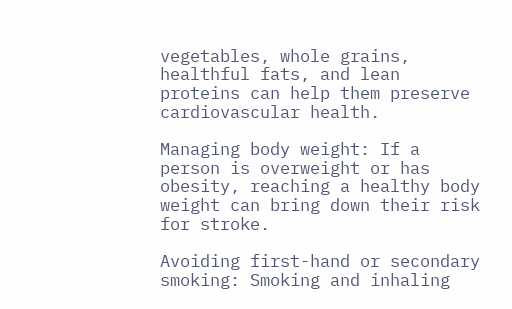vegetables, whole grains, healthful fats, and lean proteins can help them preserve cardiovascular health.

Managing body weight: If a person is overweight or has obesity, reaching a healthy body weight can bring down their risk for stroke.

Avoiding first-hand or secondary smoking: Smoking and inhaling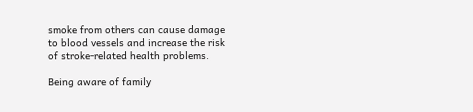smoke from others can cause damage to blood vessels and increase the risk of stroke-related health problems.

Being aware of family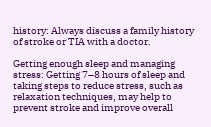history: Always discuss a family history of stroke or TIA with a doctor.

Getting enough sleep and managing stress: Getting 7–8 hours of sleep and taking steps to reduce stress, such as relaxation techniques, may help to prevent stroke and improve overall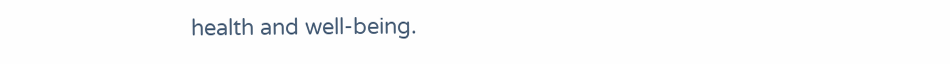health and well-being.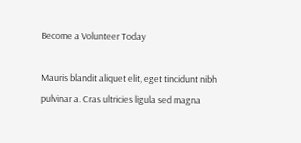Become a Volunteer Today

Mauris blandit aliquet elit, eget tincidunt nibh pulvinar a. Cras ultricies ligula sed magna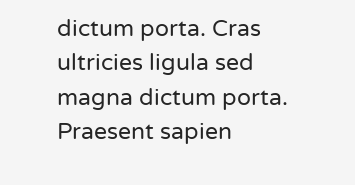dictum porta. Cras ultricies ligula sed magna dictum porta. Praesent sapien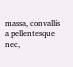massa, convallis a pellentesque nec,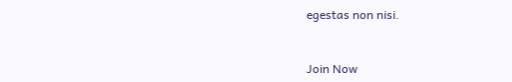egestas non nisi.


Join Now